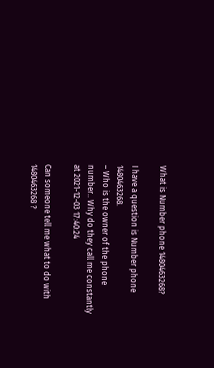What is Number phone 1480463268?

I have a question is Number phone 1480463268.
– Who is the owner of the phone number.. Why do they call me constantly at 2021-12-03 17:40:24

Can someone tell me what to do with 1480463268 ?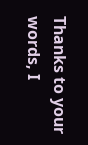Thanks to your words, I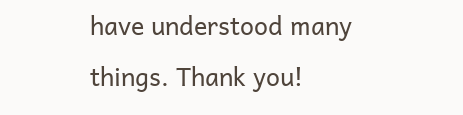have understood many things. Thank you!